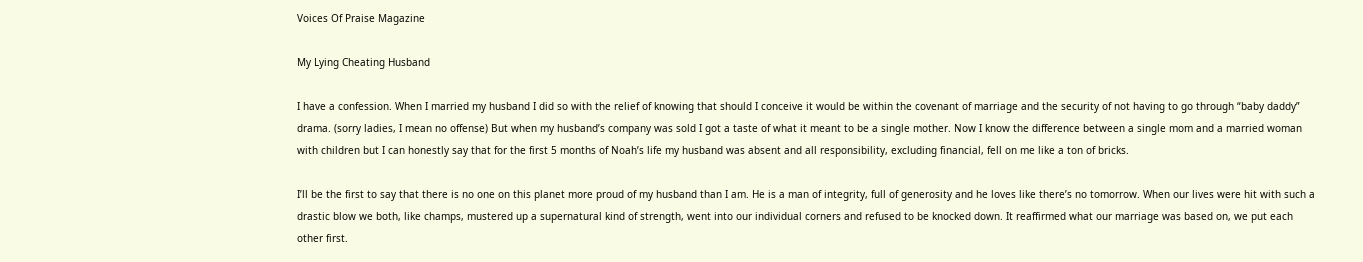Voices Of Praise Magazine

My Lying Cheating Husband

I have a confession. When I married my husband I did so with the relief of knowing that should I conceive it would be within the covenant of marriage and the security of not having to go through “baby daddy” drama. (sorry ladies, I mean no offense) But when my husband’s company was sold I got a taste of what it meant to be a single mother. Now I know the difference between a single mom and a married woman with children but I can honestly say that for the first 5 months of Noah’s life my husband was absent and all responsibility, excluding financial, fell on me like a ton of bricks.

I’ll be the first to say that there is no one on this planet more proud of my husband than I am. He is a man of integrity, full of generosity and he loves like there’s no tomorrow. When our lives were hit with such a drastic blow we both, like champs, mustered up a supernatural kind of strength, went into our individual corners and refused to be knocked down. It reaffirmed what our marriage was based on, we put each other first.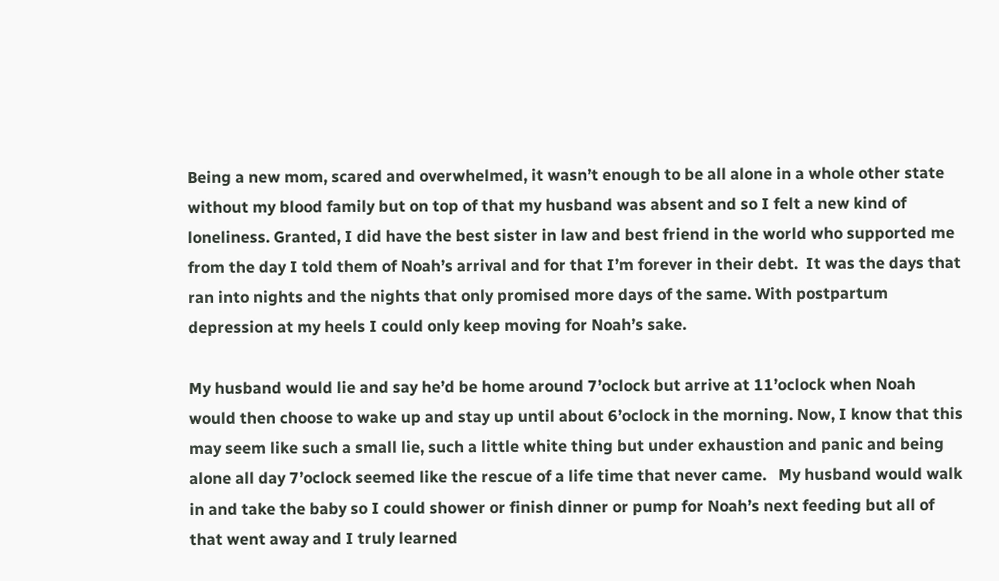Being a new mom, scared and overwhelmed, it wasn’t enough to be all alone in a whole other state without my blood family but on top of that my husband was absent and so I felt a new kind of loneliness. Granted, I did have the best sister in law and best friend in the world who supported me from the day I told them of Noah’s arrival and for that I’m forever in their debt.  It was the days that ran into nights and the nights that only promised more days of the same. With postpartum depression at my heels I could only keep moving for Noah’s sake.

My husband would lie and say he’d be home around 7’oclock but arrive at 11’oclock when Noah would then choose to wake up and stay up until about 6’oclock in the morning. Now, I know that this may seem like such a small lie, such a little white thing but under exhaustion and panic and being alone all day 7’oclock seemed like the rescue of a life time that never came.   My husband would walk in and take the baby so I could shower or finish dinner or pump for Noah’s next feeding but all of that went away and I truly learned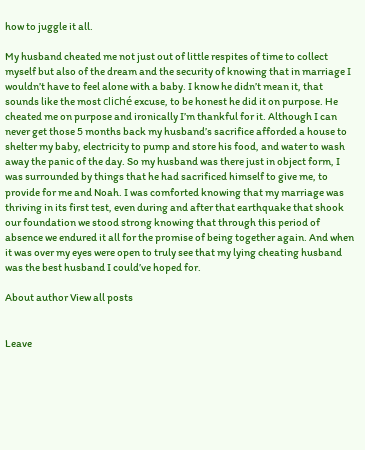how to juggle it all.

My husband cheated me not just out of little respites of time to collect myself but also of the dream and the security of knowing that in marriage I wouldn’t have to feel alone with a baby. I know he didn’t mean it, that sounds like the most cliché excuse, to be honest he did it on purpose. He cheated me on purpose and ironically I’m thankful for it. Although I can never get those 5 months back my husband’s sacrifice afforded a house to shelter my baby, electricity to pump and store his food, and water to wash away the panic of the day. So my husband was there just in object form, I was surrounded by things that he had sacrificed himself to give me, to provide for me and Noah. I was comforted knowing that my marriage was thriving in its first test, even during and after that earthquake that shook our foundation we stood strong knowing that through this period of absence we endured it all for the promise of being together again. And when it was over my eyes were open to truly see that my lying cheating husband was the best husband I could’ve hoped for.

About author View all posts


Leave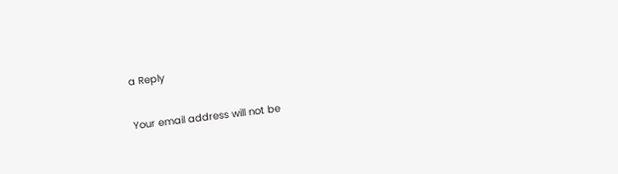a Reply

Your email address will not be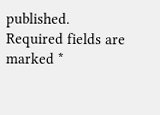published. Required fields are marked *